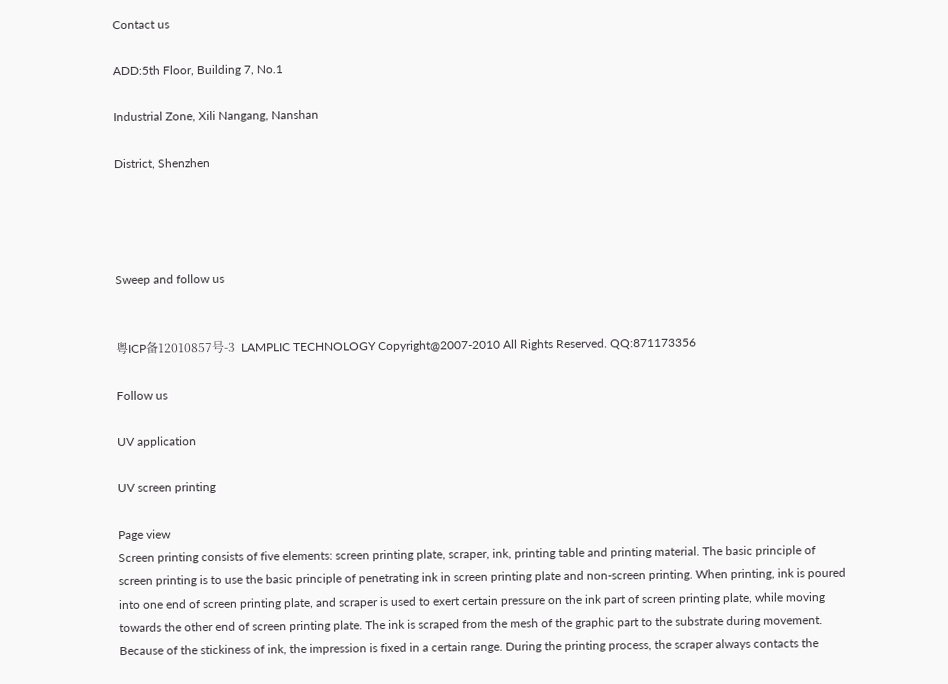Contact us

ADD:5th Floor, Building 7, No.1

Industrial Zone, Xili Nangang, Nanshan

District, Shenzhen




Sweep and follow us


粤ICP备12010857号-3  LAMPLIC TECHNOLOGY Copyright@2007-2010 All Rights Reserved. QQ:871173356

Follow us

UV application

UV screen printing

Page view
Screen printing consists of five elements: screen printing plate, scraper, ink, printing table and printing material. The basic principle of screen printing is to use the basic principle of penetrating ink in screen printing plate and non-screen printing. When printing, ink is poured into one end of screen printing plate, and scraper is used to exert certain pressure on the ink part of screen printing plate, while moving towards the other end of screen printing plate. The ink is scraped from the mesh of the graphic part to the substrate during movement. Because of the stickiness of ink, the impression is fixed in a certain range. During the printing process, the scraper always contacts the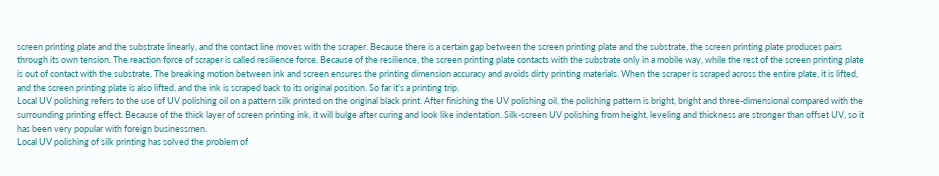screen printing plate and the substrate linearly, and the contact line moves with the scraper. Because there is a certain gap between the screen printing plate and the substrate, the screen printing plate produces pairs through its own tension. The reaction force of scraper is called resilience force. Because of the resilience, the screen printing plate contacts with the substrate only in a mobile way, while the rest of the screen printing plate is out of contact with the substrate. The breaking motion between ink and screen ensures the printing dimension accuracy and avoids dirty printing materials. When the scraper is scraped across the entire plate, it is lifted, and the screen printing plate is also lifted, and the ink is scraped back to its original position. So far it's a printing trip.
Local UV polishing refers to the use of UV polishing oil on a pattern silk printed on the original black print. After finishing the UV polishing oil, the polishing pattern is bright, bright and three-dimensional compared with the surrounding printing effect. Because of the thick layer of screen printing ink, it will bulge after curing and look like indentation. Silk-screen UV polishing from height, leveling and thickness are stronger than offset UV, so it has been very popular with foreign businessmen.
Local UV polishing of silk printing has solved the problem of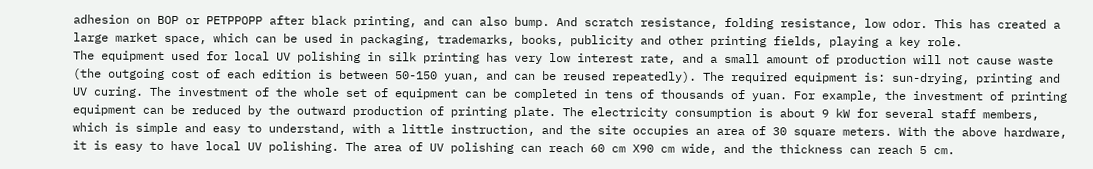adhesion on BOP or PETPPOPP after black printing, and can also bump. And scratch resistance, folding resistance, low odor. This has created a large market space, which can be used in packaging, trademarks, books, publicity and other printing fields, playing a key role.
The equipment used for local UV polishing in silk printing has very low interest rate, and a small amount of production will not cause waste (the outgoing cost of each edition is between 50-150 yuan, and can be reused repeatedly). The required equipment is: sun-drying, printing and UV curing. The investment of the whole set of equipment can be completed in tens of thousands of yuan. For example, the investment of printing equipment can be reduced by the outward production of printing plate. The electricity consumption is about 9 kW for several staff members, which is simple and easy to understand, with a little instruction, and the site occupies an area of 30 square meters. With the above hardware, it is easy to have local UV polishing. The area of UV polishing can reach 60 cm X90 cm wide, and the thickness can reach 5 cm.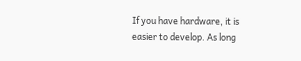If you have hardware, it is easier to develop. As long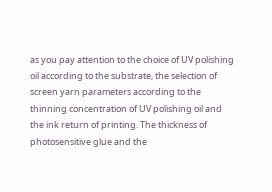as you pay attention to the choice of UV polishing oil according to the substrate, the selection of screen yarn parameters according to the thinning concentration of UV polishing oil and the ink return of printing. The thickness of photosensitive glue and the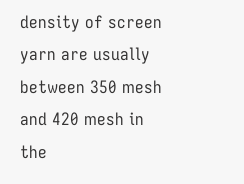density of screen yarn are usually between 350 mesh and 420 mesh in the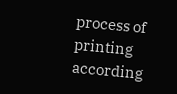process of printing according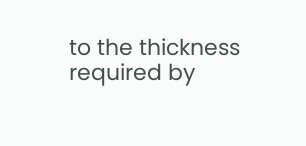to the thickness required by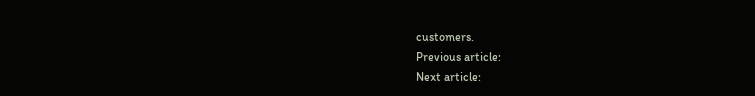customers.
Previous article:
Next article: